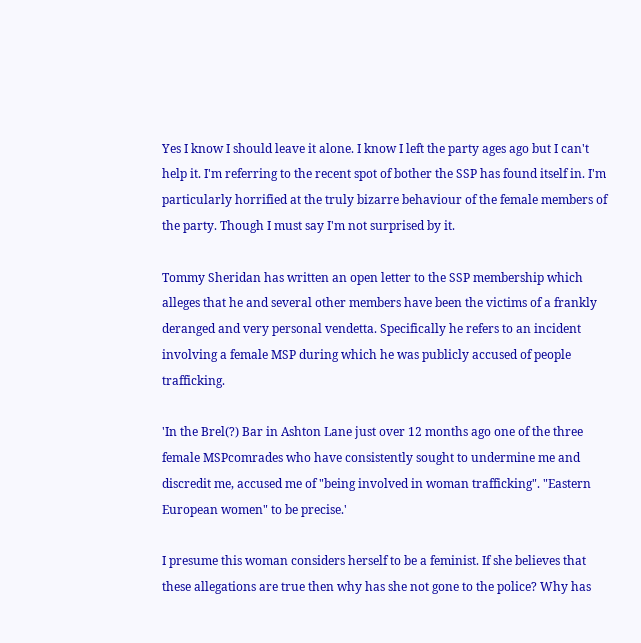Yes I know I should leave it alone. I know I left the party ages ago but I can't help it. I'm referring to the recent spot of bother the SSP has found itself in. I'm particularly horrified at the truly bizarre behaviour of the female members of the party. Though I must say I'm not surprised by it.

Tommy Sheridan has written an open letter to the SSP membership which alleges that he and several other members have been the victims of a frankly deranged and very personal vendetta. Specifically he refers to an incident involving a female MSP during which he was publicly accused of people trafficking.

'In the Brel(?) Bar in Ashton Lane just over 12 months ago one of the three female MSPcomrades who have consistently sought to undermine me and discredit me, accused me of "being involved in woman trafficking". "Eastern European women" to be precise.'

I presume this woman considers herself to be a feminist. If she believes that these allegations are true then why has she not gone to the police? Why has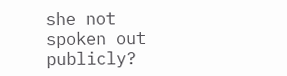she not spoken out publicly?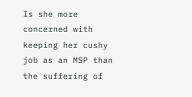Is she more concerned with keeping her cushy job as an MSP than the suffering of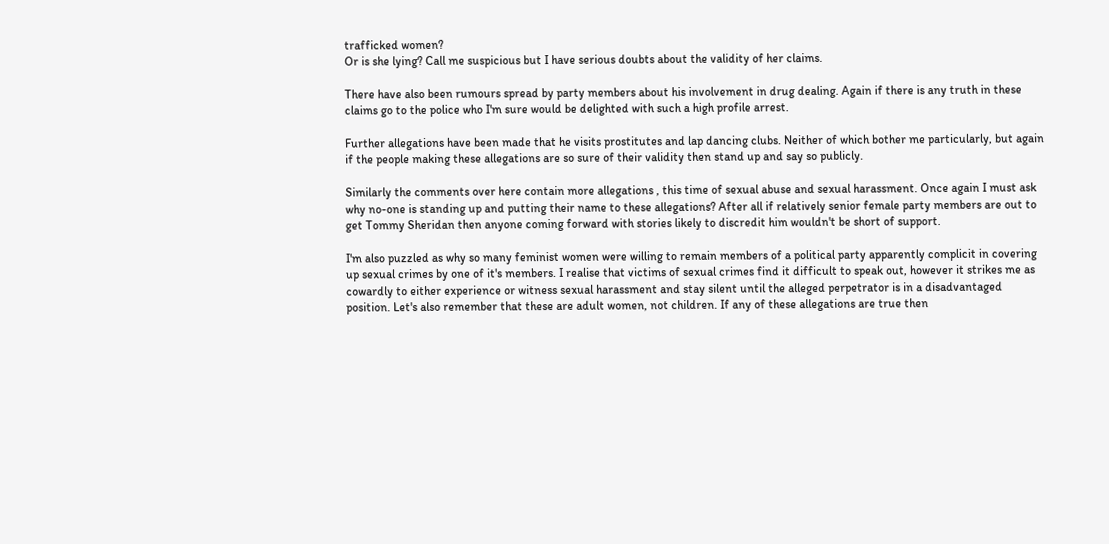trafficked women?
Or is she lying? Call me suspicious but I have serious doubts about the validity of her claims.

There have also been rumours spread by party members about his involvement in drug dealing. Again if there is any truth in these claims go to the police who I'm sure would be delighted with such a high profile arrest.

Further allegations have been made that he visits prostitutes and lap dancing clubs. Neither of which bother me particularly, but again if the people making these allegations are so sure of their validity then stand up and say so publicly.

Similarly the comments over here contain more allegations , this time of sexual abuse and sexual harassment. Once again I must ask why no-one is standing up and putting their name to these allegations? After all if relatively senior female party members are out to get Tommy Sheridan then anyone coming forward with stories likely to discredit him wouldn't be short of support.

I'm also puzzled as why so many feminist women were willing to remain members of a political party apparently complicit in covering up sexual crimes by one of it's members. I realise that victims of sexual crimes find it difficult to speak out, however it strikes me as cowardly to either experience or witness sexual harassment and stay silent until the alleged perpetrator is in a disadvantaged position. Let's also remember that these are adult women, not children. If any of these allegations are true then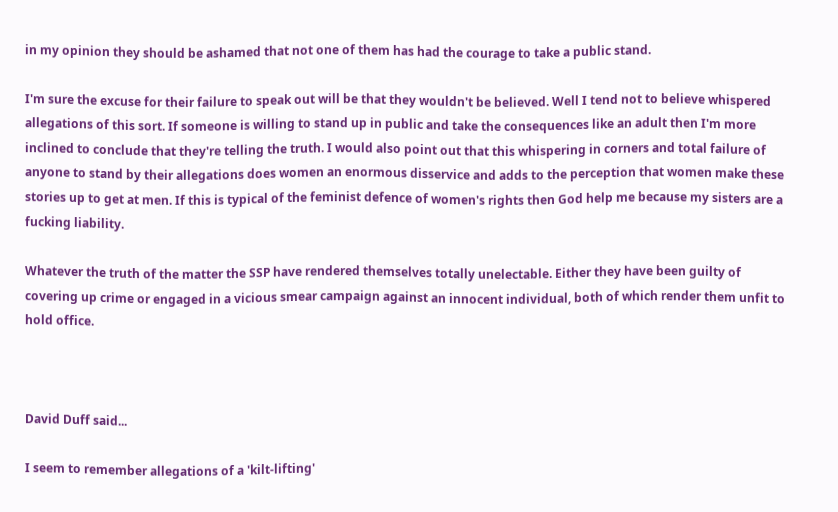in my opinion they should be ashamed that not one of them has had the courage to take a public stand.

I'm sure the excuse for their failure to speak out will be that they wouldn't be believed. Well I tend not to believe whispered allegations of this sort. If someone is willing to stand up in public and take the consequences like an adult then I'm more inclined to conclude that they're telling the truth. I would also point out that this whispering in corners and total failure of anyone to stand by their allegations does women an enormous disservice and adds to the perception that women make these stories up to get at men. If this is typical of the feminist defence of women's rights then God help me because my sisters are a fucking liability.

Whatever the truth of the matter the SSP have rendered themselves totally unelectable. Either they have been guilty of covering up crime or engaged in a vicious smear campaign against an innocent individual, both of which render them unfit to hold office.



David Duff said...

I seem to remember allegations of a 'kilt-lifting'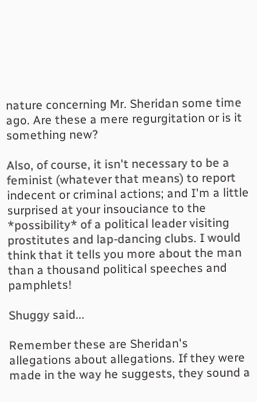nature concerning Mr. Sheridan some time ago. Are these a mere regurgitation or is it something new?

Also, of course, it isn't necessary to be a feminist (whatever that means) to report indecent or criminal actions; and I'm a little surprised at your insouciance to the *possibility* of a political leader visiting prostitutes and lap-dancing clubs. I would think that it tells you more about the man than a thousand political speeches and pamphlets!

Shuggy said...

Remember these are Sheridan's allegations about allegations. If they were made in the way he suggests, they sound a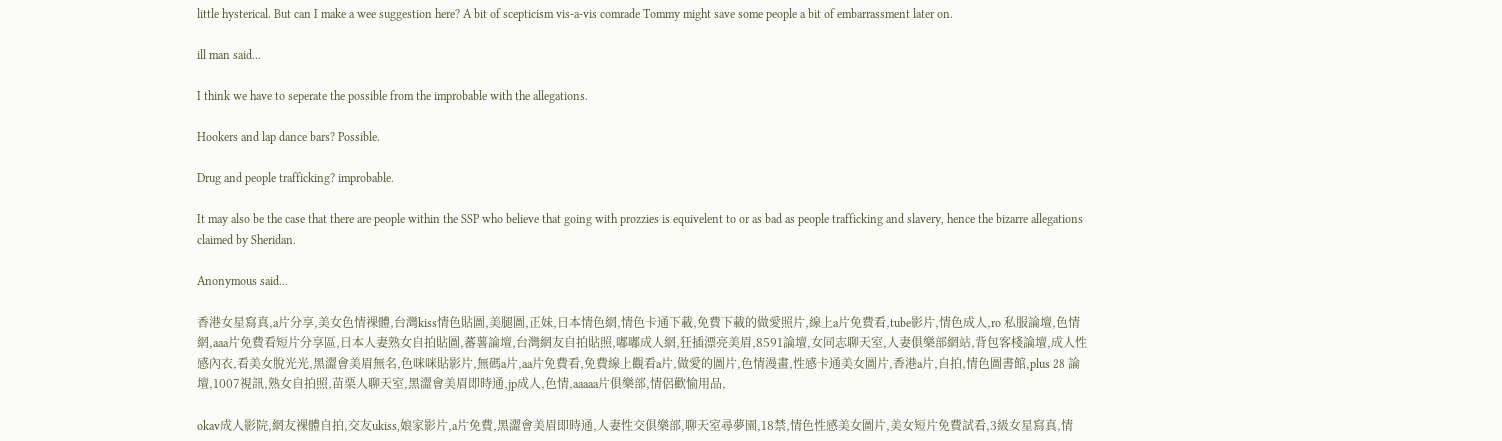little hysterical. But can I make a wee suggestion here? A bit of scepticism vis-a-vis comrade Tommy might save some people a bit of embarrassment later on.

ill man said...

I think we have to seperate the possible from the improbable with the allegations.

Hookers and lap dance bars? Possible.

Drug and people trafficking? improbable.

It may also be the case that there are people within the SSP who believe that going with prozzies is equivelent to or as bad as people trafficking and slavery, hence the bizarre allegations claimed by Sheridan.

Anonymous said...

香港女星寫真,a片分享,美女色情裸體,台灣kiss情色貼圖,美腿圖,正妹,日本情色網,情色卡通下載,免費下載的做愛照片,線上a片免費看,tube影片,情色成人,ro 私服論壇,色情網,aaa片免費看短片分享區,日本人妻熟女自拍貼圖,蕃薯論壇,台灣網友自拍貼照,嘟嘟成人網,狂插漂亮美眉,8591論壇,女同志聊天室,人妻俱樂部網站,背包客棧論壇,成人性感內衣,看美女脫光光,黑澀會美眉無名,色咪咪貼影片,無碼a片,aa片免費看,免費線上觀看a片,做愛的圖片,色情漫畫,性感卡通美女圖片,香港a片,自拍,情色圖書館,plus 28 論壇,1007視訊,熟女自拍照,苗栗人聊天室,黑澀會美眉即時通,jp成人,色情,aaaaa片俱樂部,情侶歡愉用品,

okav成人影院,網友裸體自拍,交友ukiss,娘家影片,a片免費,黑澀會美眉即時通,人妻性交俱樂部,聊天室尋夢園,18禁,情色性感美女圖片,美女短片免費試看,3級女星寫真,情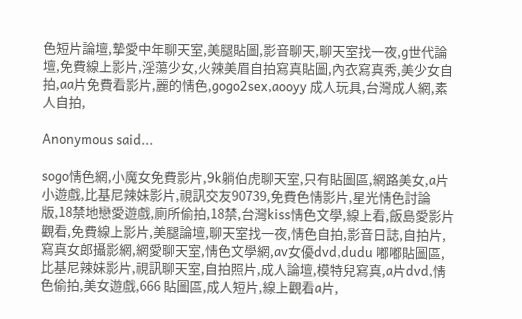色短片論壇,摯愛中年聊天室,美腿貼圖,影音聊天,聊天室找一夜,g世代論壇,免費線上影片,淫蕩少女,火辣美眉自拍寫真貼圖,內衣寫真秀,美少女自拍,aa片免費看影片,麗的情色,gogo2sex,aooyy 成人玩具,台灣成人網,素人自拍,

Anonymous said...

sogo情色網,小魔女免費影片,9k躺伯虎聊天室,只有貼圖區,網路美女,a片小遊戲,比基尼辣妹影片,視訊交友90739,免費色情影片,星光情色討論版,18禁地戀愛遊戲,廁所偷拍,18禁,台灣kiss情色文學,線上看,飯島愛影片觀看,免費線上影片,美腿論壇,聊天室找一夜,情色自拍,影音日誌,自拍片,寫真女郎攝影網,網愛聊天室,情色文學網,av女優dvd,dudu 嘟嘟貼圖區,比基尼辣妹影片,視訊聊天室,自拍照片,成人論壇,模特兒寫真,a片dvd,情色偷拍,美女遊戲,666 貼圖區,成人短片,線上觀看a片,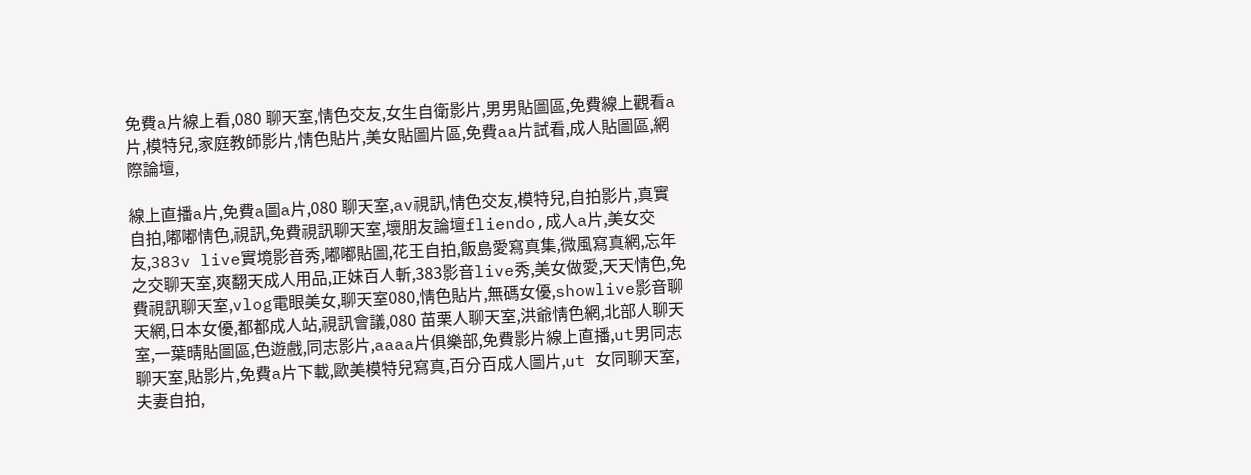免費a片線上看,080 聊天室,情色交友,女生自衛影片,男男貼圖區,免費線上觀看a片,模特兒,家庭教師影片,情色貼片,美女貼圖片區,免費aa片試看,成人貼圖區,網際論壇,

線上直播a片,免費a圖a片,080 聊天室,av視訊,情色交友,模特兒,自拍影片,真實自拍,嘟嘟情色,視訊,免費視訊聊天室,壞朋友論壇fliendo,成人a片,美女交友,383v live實境影音秀,嘟嘟貼圖,花王自拍,飯島愛寫真集,微風寫真網,忘年之交聊天室,爽翻天成人用品,正妹百人斬,383影音live秀,美女做愛,天天情色,免費視訊聊天室,vlog電眼美女,聊天室080,情色貼片,無碼女優,showlive影音聊天網,日本女優,都都成人站,視訊會議,080 苗栗人聊天室,洪爺情色網,北部人聊天室,一葉晴貼圖區,色遊戲,同志影片,aaaa片俱樂部,免費影片線上直播,ut男同志聊天室,貼影片,免費a片下載,歐美模特兒寫真,百分百成人圖片,ut 女同聊天室,夫妻自拍,